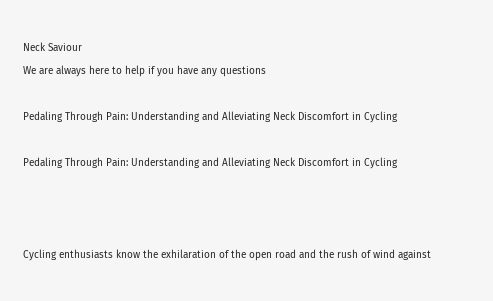Neck Saviour
We are always here to help if you have any questions

Pedaling Through Pain: Understanding and Alleviating Neck Discomfort in Cycling

Pedaling Through Pain: Understanding and Alleviating Neck Discomfort in Cycling



Cycling enthusiasts know the exhilaration of the open road and the rush of wind against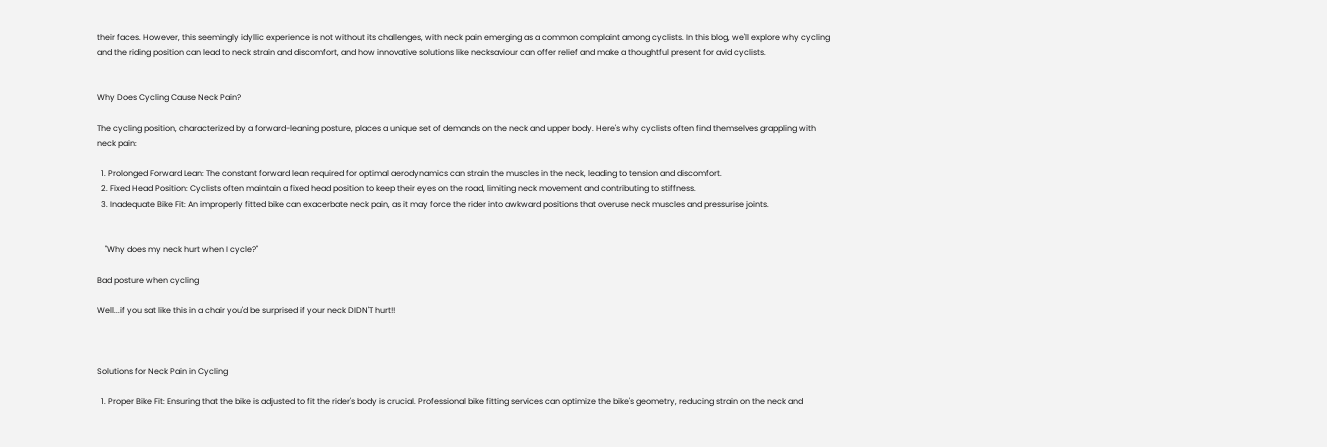their faces. However, this seemingly idyllic experience is not without its challenges, with neck pain emerging as a common complaint among cyclists. In this blog, we'll explore why cycling and the riding position can lead to neck strain and discomfort, and how innovative solutions like necksaviour can offer relief and make a thoughtful present for avid cyclists.


Why Does Cycling Cause Neck Pain?

The cycling position, characterized by a forward-leaning posture, places a unique set of demands on the neck and upper body. Here's why cyclists often find themselves grappling with neck pain:

  1. Prolonged Forward Lean: The constant forward lean required for optimal aerodynamics can strain the muscles in the neck, leading to tension and discomfort.
  2. Fixed Head Position: Cyclists often maintain a fixed head position to keep their eyes on the road, limiting neck movement and contributing to stiffness.
  3. Inadequate Bike Fit: An improperly fitted bike can exacerbate neck pain, as it may force the rider into awkward positions that overuse neck muscles and pressurise joints.


    "Why does my neck hurt when I cycle?"

Bad posture when cycling

Well...if you sat like this in a chair you'd be surprised if your neck DIDN'T hurt!!



Solutions for Neck Pain in Cycling

  1. Proper Bike Fit: Ensuring that the bike is adjusted to fit the rider's body is crucial. Professional bike fitting services can optimize the bike's geometry, reducing strain on the neck and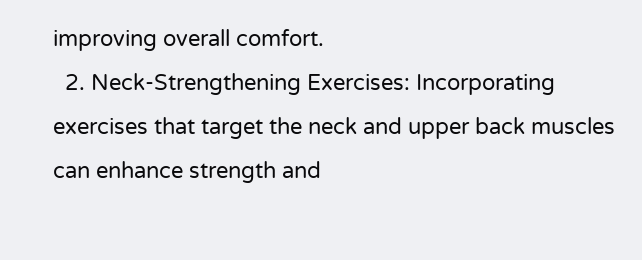improving overall comfort.
  2. Neck-Strengthening Exercises: Incorporating exercises that target the neck and upper back muscles can enhance strength and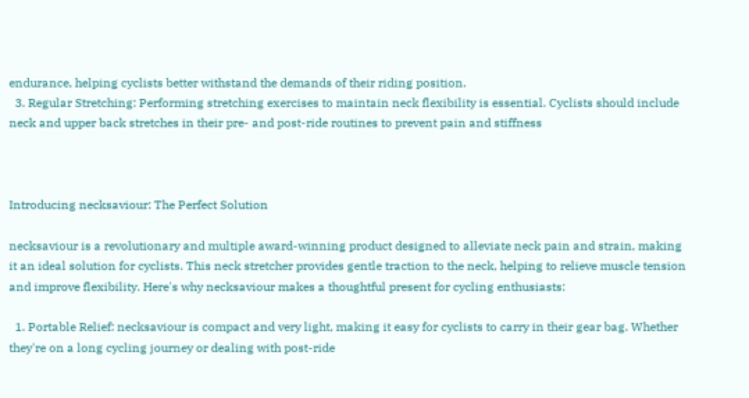endurance, helping cyclists better withstand the demands of their riding position.
  3. Regular Stretching: Performing stretching exercises to maintain neck flexibility is essential. Cyclists should include neck and upper back stretches in their pre- and post-ride routines to prevent pain and stiffness



Introducing necksaviour: The Perfect Solution

necksaviour is a revolutionary and multiple award-winning product designed to alleviate neck pain and strain, making it an ideal solution for cyclists. This neck stretcher provides gentle traction to the neck, helping to relieve muscle tension and improve flexibility. Here's why necksaviour makes a thoughtful present for cycling enthusiasts:

  1. Portable Relief: necksaviour is compact and very light, making it easy for cyclists to carry in their gear bag. Whether they're on a long cycling journey or dealing with post-ride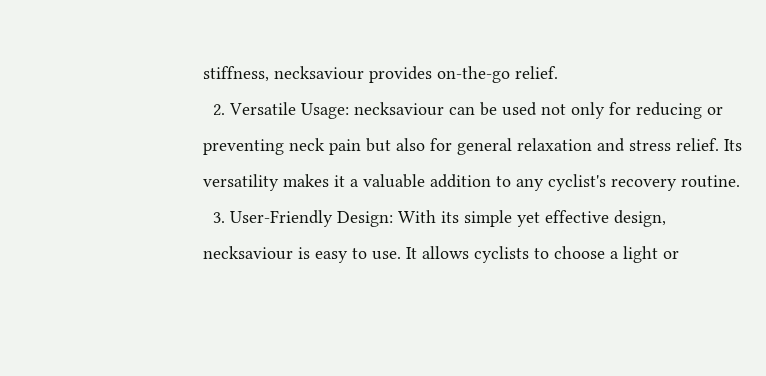stiffness, necksaviour provides on-the-go relief.
  2. Versatile Usage: necksaviour can be used not only for reducing or preventing neck pain but also for general relaxation and stress relief. Its versatility makes it a valuable addition to any cyclist's recovery routine.
  3. User-Friendly Design: With its simple yet effective design, necksaviour is easy to use. It allows cyclists to choose a light or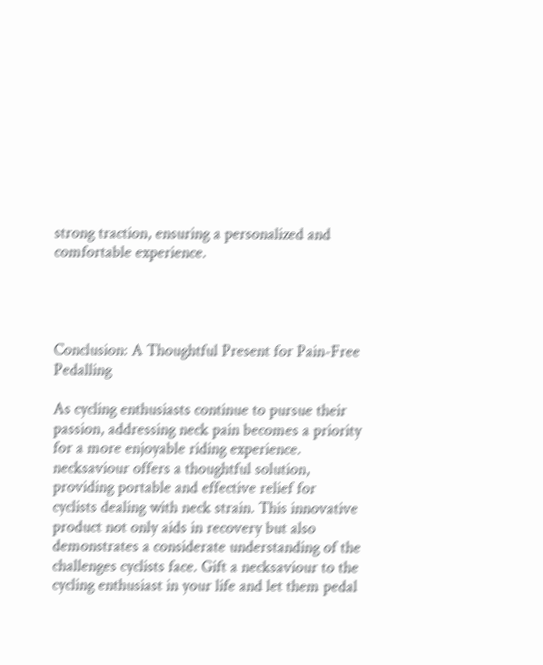strong traction, ensuring a personalized and comfortable experience.




Conclusion: A Thoughtful Present for Pain-Free Pedalling

As cycling enthusiasts continue to pursue their passion, addressing neck pain becomes a priority for a more enjoyable riding experience. necksaviour offers a thoughtful solution, providing portable and effective relief for cyclists dealing with neck strain. This innovative product not only aids in recovery but also demonstrates a considerate understanding of the challenges cyclists face. Gift a necksaviour to the cycling enthusiast in your life and let them pedal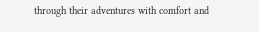through their adventures with comfort and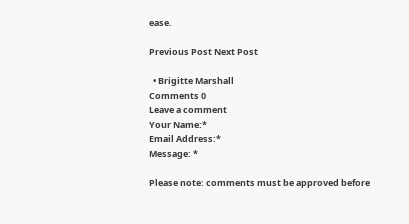ease.

Previous Post Next Post

  • Brigitte Marshall
Comments 0
Leave a comment
Your Name:*
Email Address:*
Message: *

Please note: comments must be approved before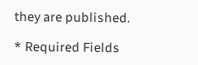they are published.

* Required Fields